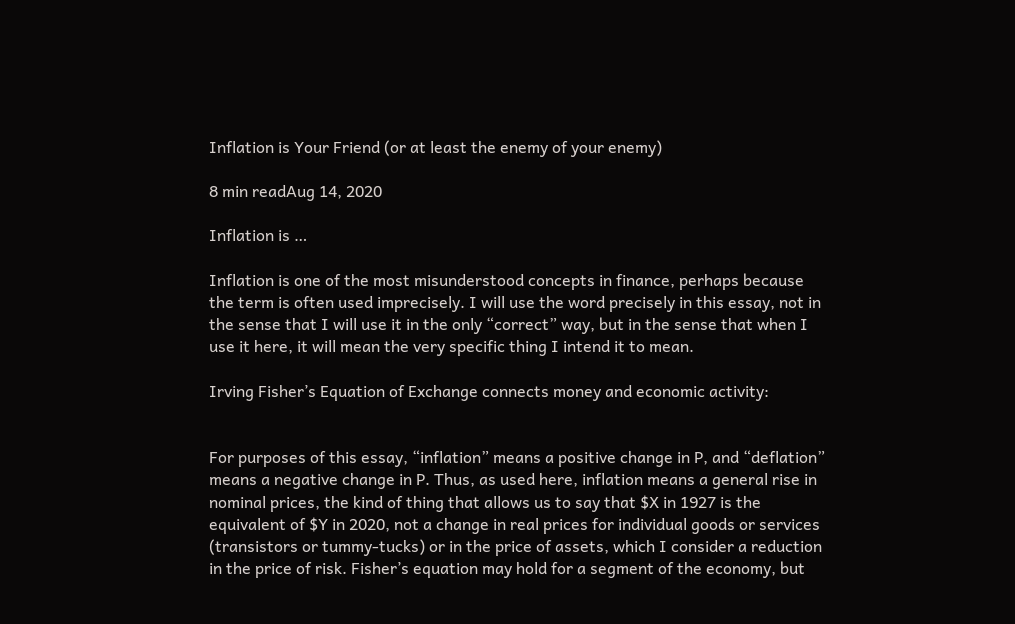Inflation is Your Friend (or at least the enemy of your enemy)

8 min readAug 14, 2020

Inflation is …

Inflation is one of the most misunderstood concepts in finance, perhaps because the term is often used imprecisely. I will use the word precisely in this essay, not in the sense that I will use it in the only “correct” way, but in the sense that when I use it here, it will mean the very specific thing I intend it to mean.

Irving Fisher’s Equation of Exchange connects money and economic activity:


For purposes of this essay, “inflation” means a positive change in P, and “deflation” means a negative change in P. Thus, as used here, inflation means a general rise in nominal prices, the kind of thing that allows us to say that $X in 1927 is the equivalent of $Y in 2020, not a change in real prices for individual goods or services (transistors or tummy-tucks) or in the price of assets, which I consider a reduction in the price of risk. Fisher’s equation may hold for a segment of the economy, but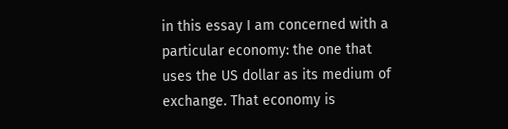in this essay I am concerned with a particular economy: the one that uses the US dollar as its medium of exchange. That economy is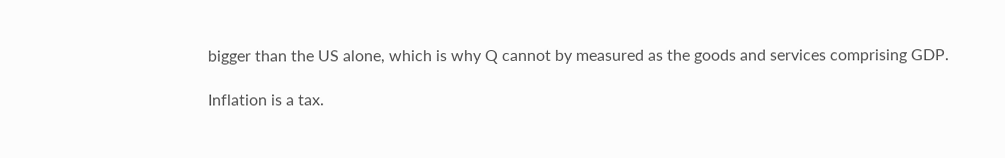bigger than the US alone, which is why Q cannot by measured as the goods and services comprising GDP.

Inflation is a tax.